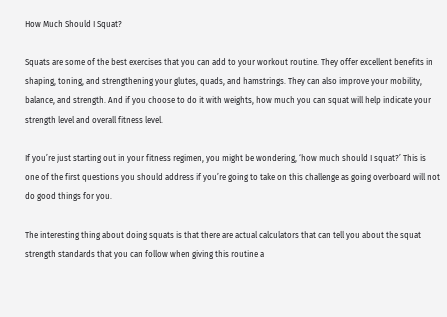How Much Should I Squat?

Squats are some of the best exercises that you can add to your workout routine. They offer excellent benefits in shaping, toning, and strengthening your glutes, quads, and hamstrings. They can also improve your mobility, balance, and strength. And if you choose to do it with weights, how much you can squat will help indicate your strength level and overall fitness level.

If you’re just starting out in your fitness regimen, you might be wondering, ‘how much should I squat?’ This is one of the first questions you should address if you’re going to take on this challenge as going overboard will not do good things for you.

The interesting thing about doing squats is that there are actual calculators that can tell you about the squat strength standards that you can follow when giving this routine a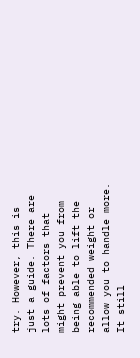try. However, this is just a guide. There are lots of factors that might prevent you from being able to lift the recommended weight or allow you to handle more. It still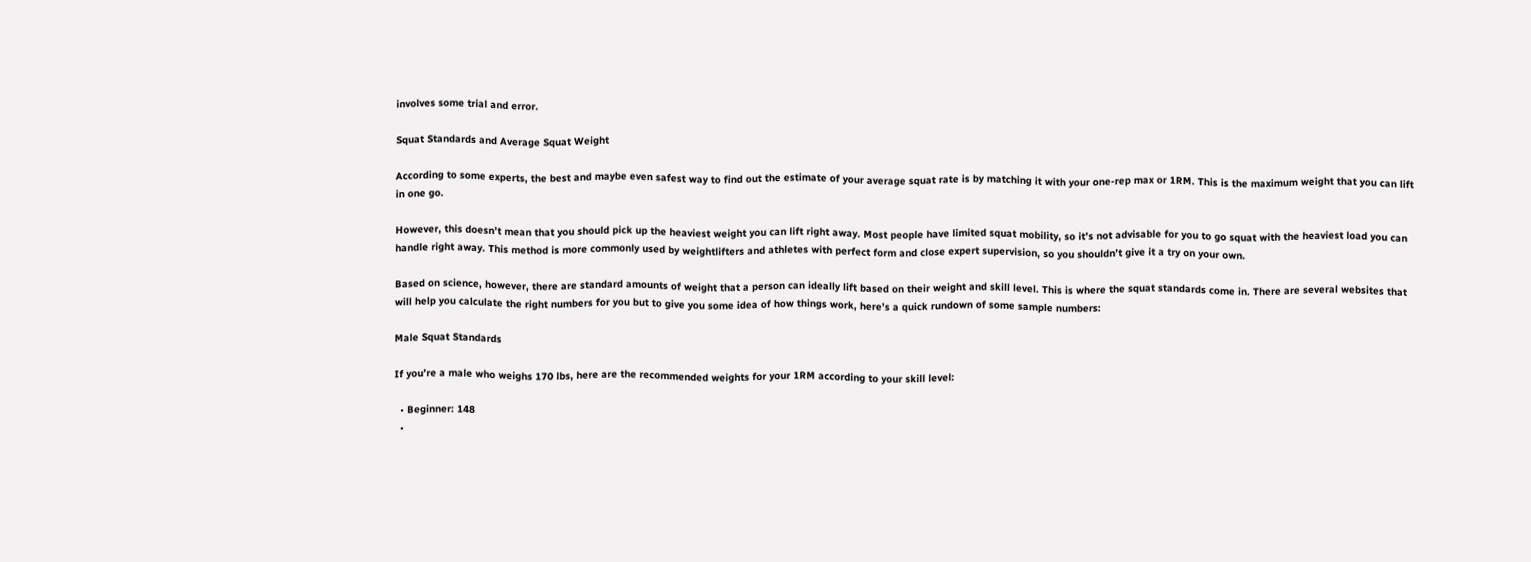involves some trial and error.

Squat Standards and Average Squat Weight

According to some experts, the best and maybe even safest way to find out the estimate of your average squat rate is by matching it with your one-rep max or 1RM. This is the maximum weight that you can lift in one go.

However, this doesn’t mean that you should pick up the heaviest weight you can lift right away. Most people have limited squat mobility, so it’s not advisable for you to go squat with the heaviest load you can handle right away. This method is more commonly used by weightlifters and athletes with perfect form and close expert supervision, so you shouldn’t give it a try on your own.

Based on science, however, there are standard amounts of weight that a person can ideally lift based on their weight and skill level. This is where the squat standards come in. There are several websites that will help you calculate the right numbers for you but to give you some idea of how things work, here’s a quick rundown of some sample numbers:

Male Squat Standards

If you’re a male who weighs 170 lbs, here are the recommended weights for your 1RM according to your skill level:

  • Beginner: 148
  •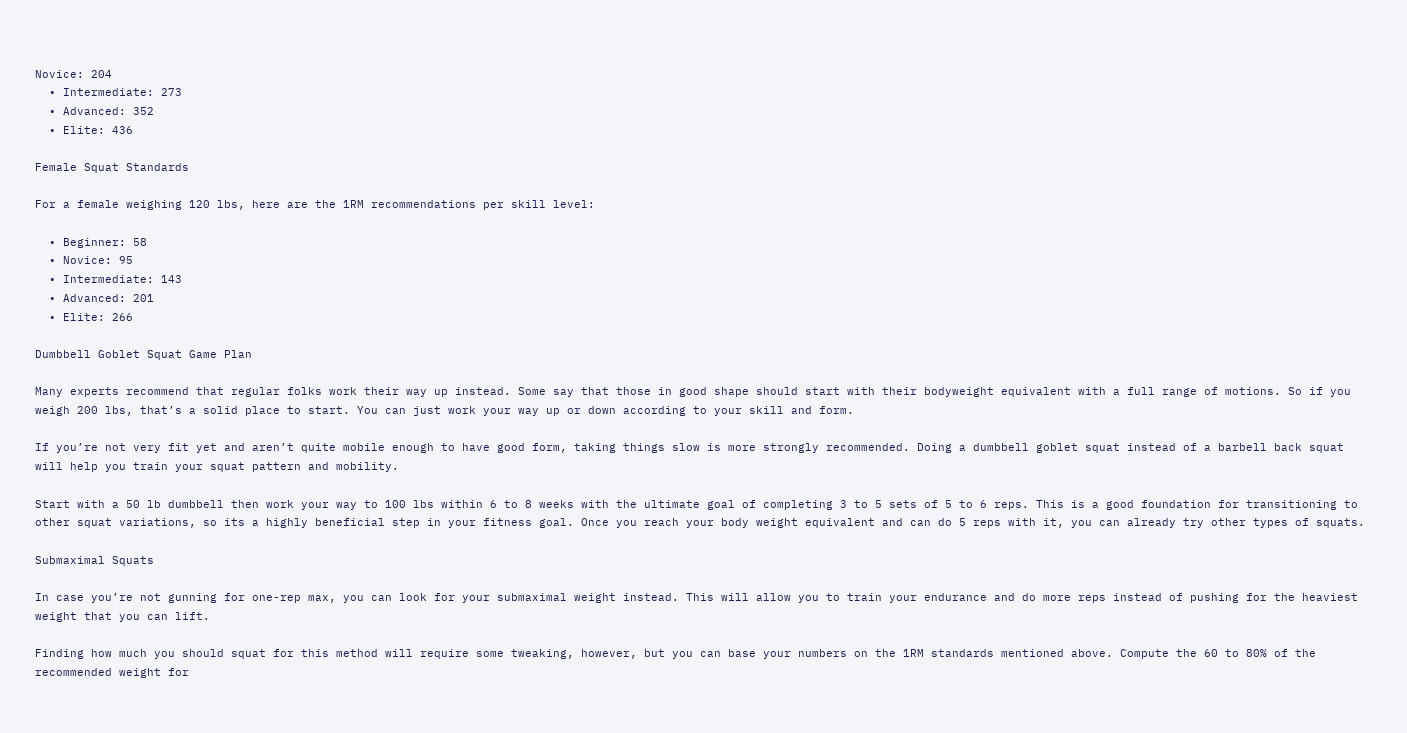Novice: 204
  • Intermediate: 273
  • Advanced: 352
  • Elite: 436

Female Squat Standards

For a female weighing 120 lbs, here are the 1RM recommendations per skill level:

  • Beginner: 58
  • Novice: 95
  • Intermediate: 143
  • Advanced: 201
  • Elite: 266

Dumbbell Goblet Squat Game Plan

Many experts recommend that regular folks work their way up instead. Some say that those in good shape should start with their bodyweight equivalent with a full range of motions. So if you weigh 200 lbs, that’s a solid place to start. You can just work your way up or down according to your skill and form.

If you’re not very fit yet and aren’t quite mobile enough to have good form, taking things slow is more strongly recommended. Doing a dumbbell goblet squat instead of a barbell back squat will help you train your squat pattern and mobility.

Start with a 50 lb dumbbell then work your way to 100 lbs within 6 to 8 weeks with the ultimate goal of completing 3 to 5 sets of 5 to 6 reps. This is a good foundation for transitioning to other squat variations, so its a highly beneficial step in your fitness goal. Once you reach your body weight equivalent and can do 5 reps with it, you can already try other types of squats.

Submaximal Squats

In case you’re not gunning for one-rep max, you can look for your submaximal weight instead. This will allow you to train your endurance and do more reps instead of pushing for the heaviest weight that you can lift.

Finding how much you should squat for this method will require some tweaking, however, but you can base your numbers on the 1RM standards mentioned above. Compute the 60 to 80% of the recommended weight for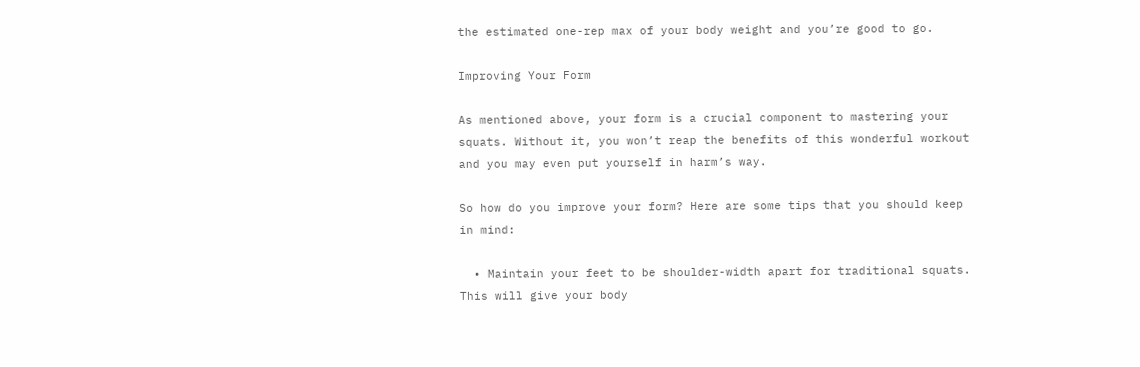the estimated one-rep max of your body weight and you’re good to go.

Improving Your Form

As mentioned above, your form is a crucial component to mastering your squats. Without it, you won’t reap the benefits of this wonderful workout and you may even put yourself in harm’s way.

So how do you improve your form? Here are some tips that you should keep in mind:

  • Maintain your feet to be shoulder-width apart for traditional squats. This will give your body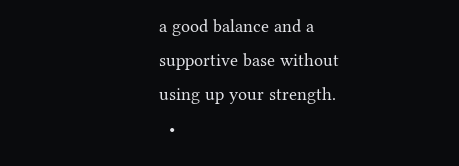a good balance and a supportive base without using up your strength.
  •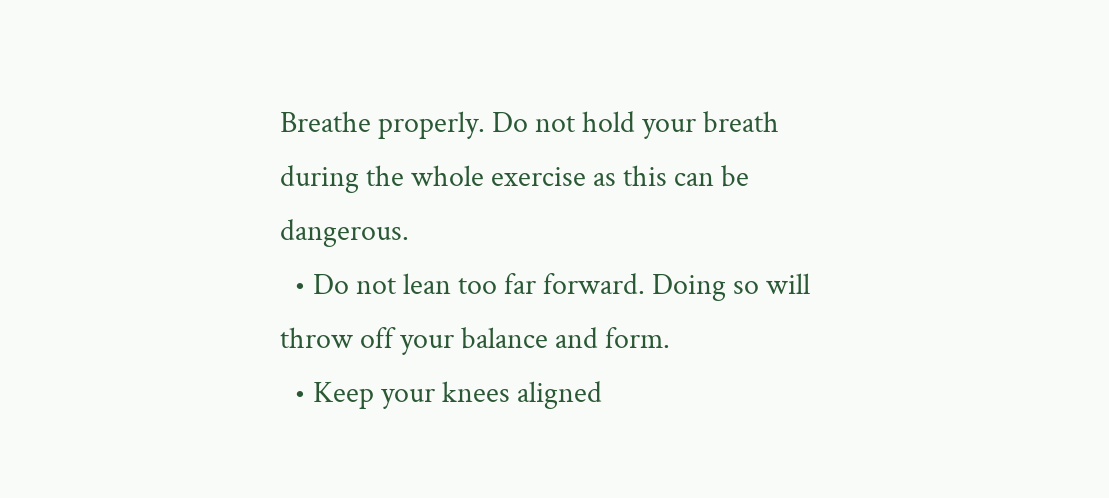Breathe properly. Do not hold your breath during the whole exercise as this can be dangerous.
  • Do not lean too far forward. Doing so will throw off your balance and form.
  • Keep your knees aligned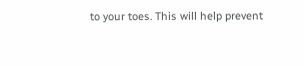to your toes. This will help prevent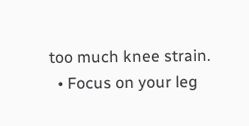too much knee strain.
  • Focus on your leg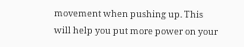movement when pushing up. This will help you put more power on your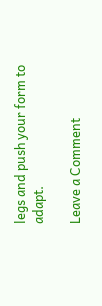legs and push your form to adapt.

Leave a Comment